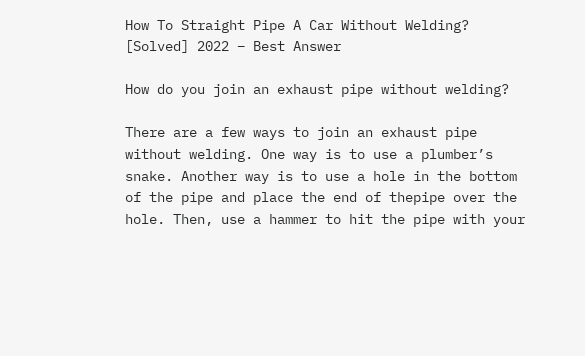How To Straight Pipe A Car Without Welding? [Solved] 2022 – Best Answer

How do you join an exhaust pipe without welding?

There are a few ways to join an exhaust pipe without welding. One way is to use a plumber’s snake. Another way is to use a hole in the bottom of the pipe and place the end of thepipe over the hole. Then, use a hammer to hit the pipe with your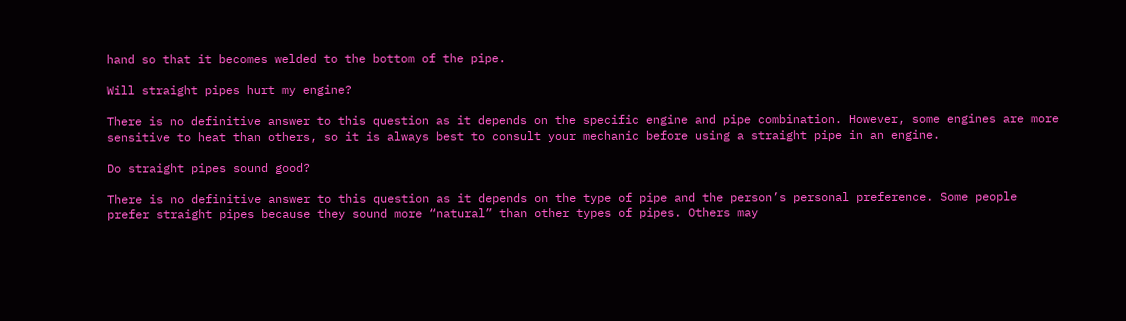hand so that it becomes welded to the bottom of the pipe.

Will straight pipes hurt my engine?

There is no definitive answer to this question as it depends on the specific engine and pipe combination. However, some engines are more sensitive to heat than others, so it is always best to consult your mechanic before using a straight pipe in an engine.

Do straight pipes sound good?

There is no definitive answer to this question as it depends on the type of pipe and the person’s personal preference. Some people prefer straight pipes because they sound more “natural” than other types of pipes. Others may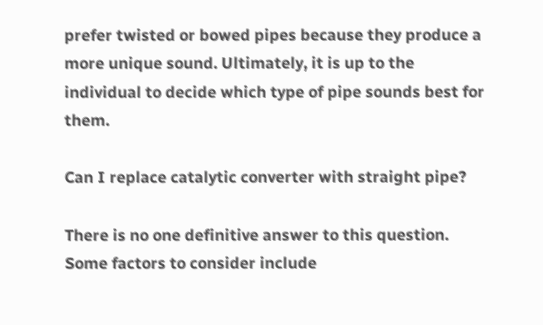prefer twisted or bowed pipes because they produce a more unique sound. Ultimately, it is up to the individual to decide which type of pipe sounds best for them.

Can I replace catalytic converter with straight pipe?

There is no one definitive answer to this question. Some factors to consider include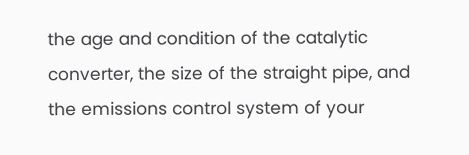the age and condition of the catalytic converter, the size of the straight pipe, and the emissions control system of your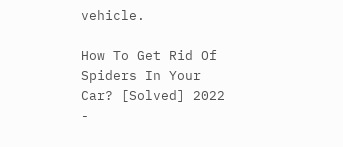vehicle.

How To Get Rid Of Spiders In Your Car? [Solved] 2022 -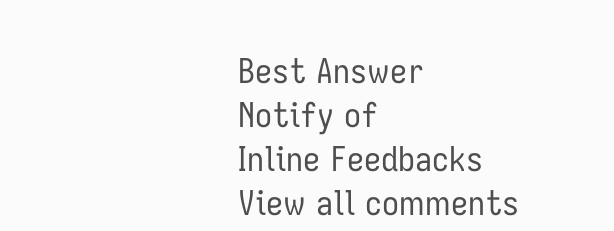Best Answer
Notify of
Inline Feedbacks
View all comments